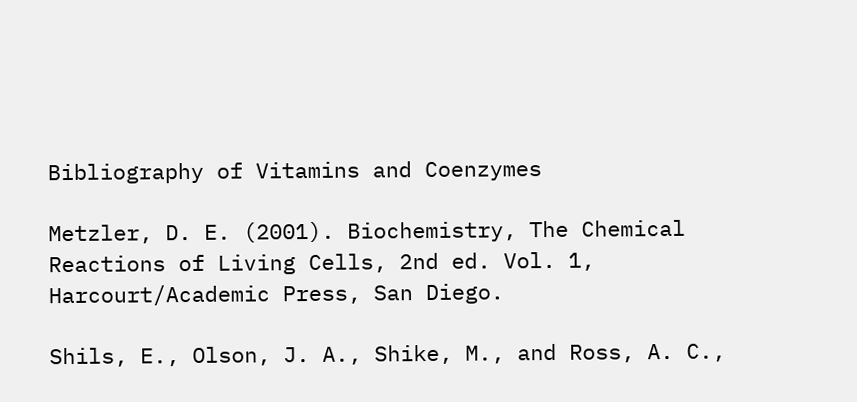Bibliography of Vitamins and Coenzymes

Metzler, D. E. (2001). Biochemistry, The Chemical Reactions of Living Cells, 2nd ed. Vol. 1, Harcourt/Academic Press, San Diego.

Shils, E., Olson, J. A., Shike, M., and Ross, A. C.,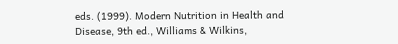eds. (1999). Modern Nutrition in Health and Disease, 9th ed., Williams & Wilkins,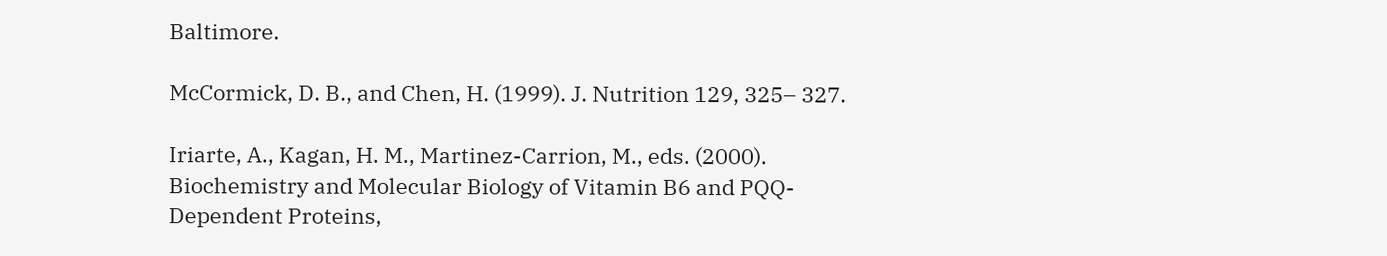Baltimore.

McCormick, D. B., and Chen, H. (1999). J. Nutrition 129, 325– 327.

Iriarte, A., Kagan, H. M., Martinez-Carrion, M., eds. (2000). Biochemistry and Molecular Biology of Vitamin B6 and PQQ-Dependent Proteins,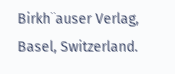Birkh¨auser Verlag, Basel, Switzerland.